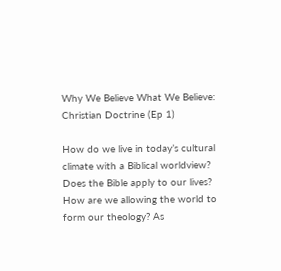Why We Believe What We Believe: Christian Doctrine (Ep 1)

How do we live in today’s cultural climate with a Biblical worldview? Does the Bible apply to our lives? How are we allowing the world to form our theology? As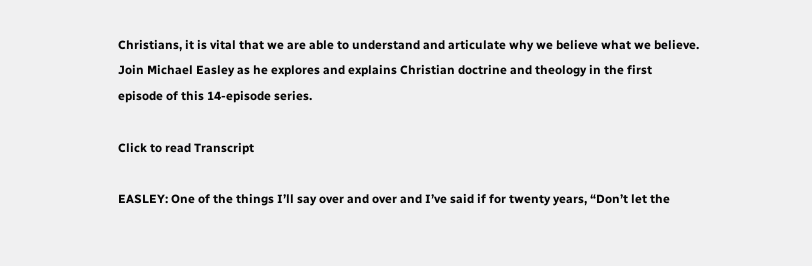Christians, it is vital that we are able to understand and articulate why we believe what we believe. Join Michael Easley as he explores and explains Christian doctrine and theology in the first episode of this 14-episode series.

Click to read Transcript

EASLEY: One of the things I’ll say over and over and I’ve said if for twenty years, “Don’t let the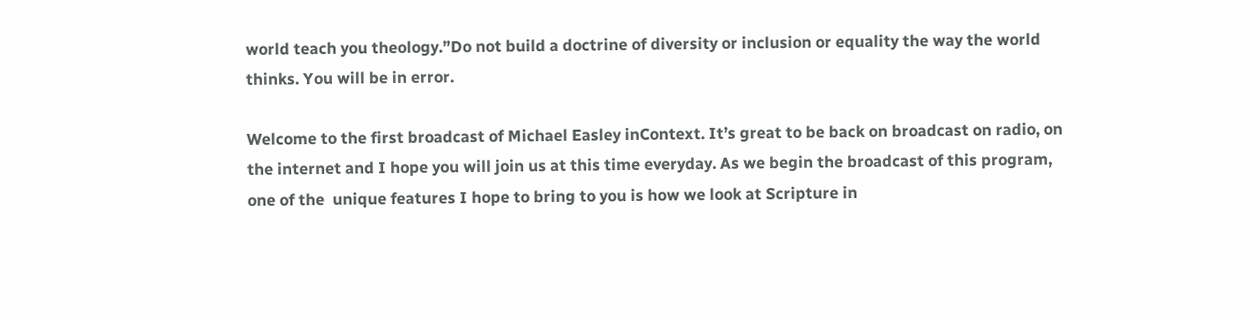world teach you theology.”Do not build a doctrine of diversity or inclusion or equality the way the world thinks. You will be in error.

Welcome to the first broadcast of Michael Easley inContext. It’s great to be back on broadcast on radio, on the internet and I hope you will join us at this time everyday. As we begin the broadcast of this program, one of the  unique features I hope to bring to you is how we look at Scripture in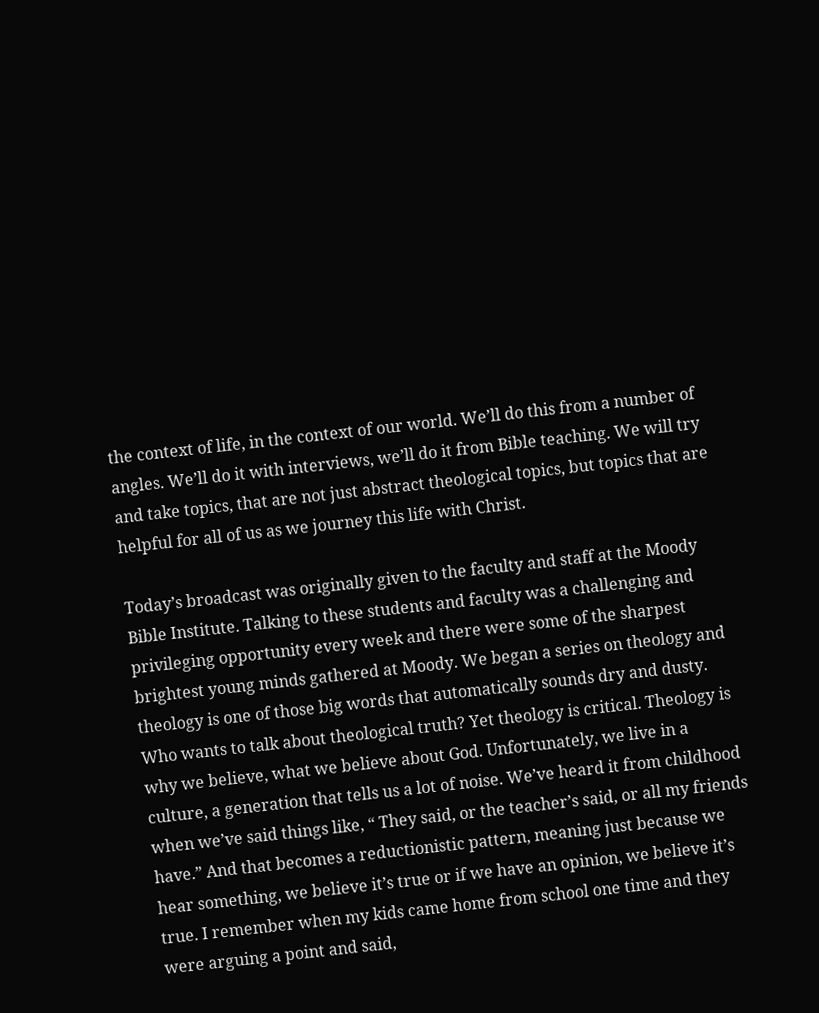the context of life, in the context of our world. We’ll do this from a number of angles. We’ll do it with interviews, we’ll do it from Bible teaching. We will try and take topics, that are not just abstract theological topics, but topics that are helpful for all of us as we journey this life with Christ.

Today’s broadcast was originally given to the faculty and staff at the Moody Bible Institute. Talking to these students and faculty was a challenging and privileging opportunity every week and there were some of the sharpest brightest young minds gathered at Moody. We began a series on theology and theology is one of those big words that automatically sounds dry and dusty. Who wants to talk about theological truth? Yet theology is critical. Theology is why we believe, what we believe about God. Unfortunately, we live in a culture, a generation that tells us a lot of noise. We’ve heard it from childhood when we’ve said things like, “ They said, or the teacher’s said, or all my friends have.” And that becomes a reductionistic pattern, meaning just because we hear something, we believe it’s true or if we have an opinion, we believe it’s true. I remember when my kids came home from school one time and they were arguing a point and said,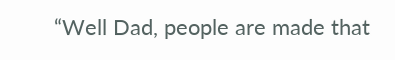“Well Dad, people are made that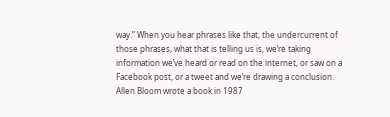way.” When you hear phrases like that, the undercurrent of those phrases, what that is telling us is, we’re taking information we’ve heard or read on the internet, or saw on a Facebook post, or a tweet and we’re drawing a conclusion. Allen Bloom wrote a book in 1987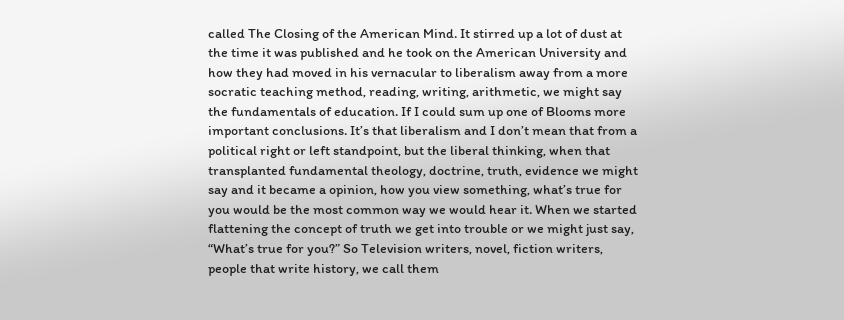called The Closing of the American Mind. It stirred up a lot of dust at the time it was published and he took on the American University and how they had moved in his vernacular to liberalism away from a more socratic teaching method, reading, writing, arithmetic, we might say the fundamentals of education. If I could sum up one of Blooms more important conclusions. It’s that liberalism and I don’t mean that from a political right or left standpoint, but the liberal thinking, when that transplanted fundamental theology, doctrine, truth, evidence we might say and it became a opinion, how you view something, what’s true for you would be the most common way we would hear it. When we started flattening the concept of truth we get into trouble or we might just say, “What’s true for you?” So Television writers, novel, fiction writers, people that write history, we call them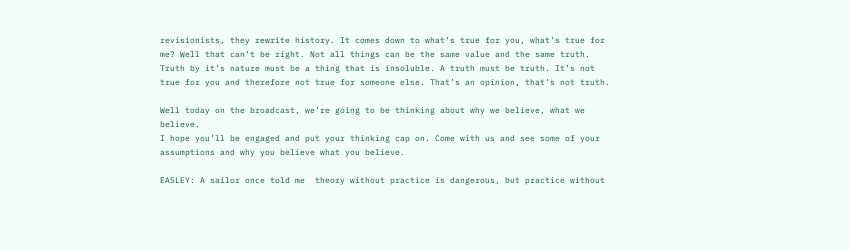revisionists, they rewrite history. It comes down to what’s true for you, what’s true for me? Well that can’t be right. Not all things can be the same value and the same truth. Truth by it’s nature must be a thing that is insoluble. A truth must be truth. It’s not true for you and therefore not true for someone else. That’s an opinion, that’s not truth.

Well today on the broadcast, we’re going to be thinking about why we believe, what we believe.
I hope you’ll be engaged and put your thinking cap on. Come with us and see some of your assumptions and why you believe what you believe.

EASLEY: A sailor once told me  theory without practice is dangerous, but practice without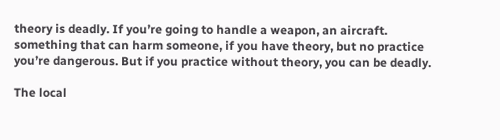theory is deadly. If you’re going to handle a weapon, an aircraft. something that can harm someone, if you have theory, but no practice you’re dangerous. But if you practice without theory, you can be deadly.

The local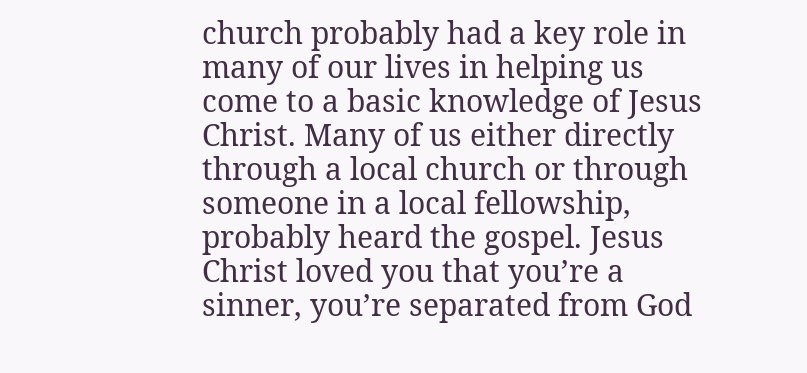church probably had a key role in many of our lives in helping us come to a basic knowledge of Jesus Christ. Many of us either directly through a local church or through someone in a local fellowship, probably heard the gospel. Jesus Christ loved you that you’re a sinner, you’re separated from God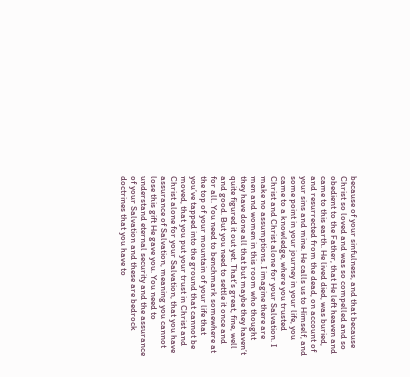because of your sinfulness, and that because Christ so loved and was so compelled and so obedient to the Father, that He left heaven and came to this earth. He lived died, was buried, and resurrected from the dead, on account of your sins and mine. He calls us to Himself, and some point in your journey in your life, you came to a knowledge, where you trusted Christ and Christ alone for your Salvation. I make no assumptions. I imagine there are men and women in this room who thought they have done all that but maybe they haven’t quite figured it out yet. That’s great, fine, well and good. But you need to settle it once and for all. You need to benchmark somewhere at the top of your mountain of your life that you’ve tapped into the ground that cannot be moved, that you put your trust in Christ and Christ alone for your Salvation, that you have assurance of Salvation, meaning you cannot lose this gift He gave you. You need to understand eternal security and the assurance of your Salvation and these are bedrock doctrines that you have to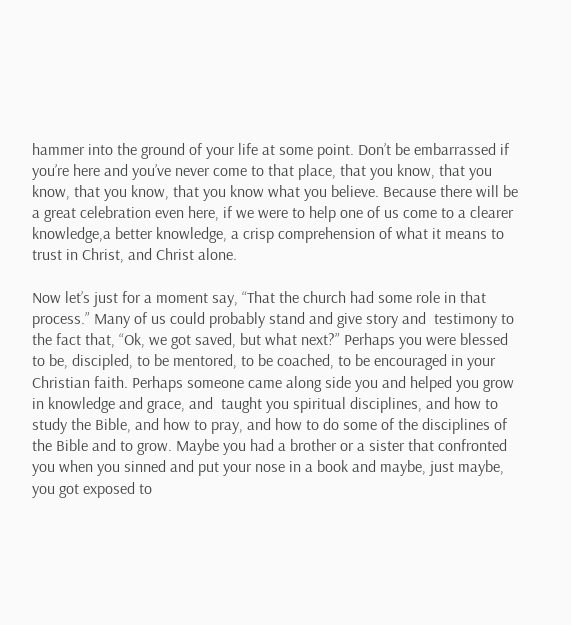hammer into the ground of your life at some point. Don’t be embarrassed if you’re here and you’ve never come to that place, that you know, that you know, that you know, that you know what you believe. Because there will be a great celebration even here, if we were to help one of us come to a clearer knowledge,a better knowledge, a crisp comprehension of what it means to trust in Christ, and Christ alone.

Now let’s just for a moment say, “That the church had some role in that process.” Many of us could probably stand and give story and  testimony to the fact that, “Ok, we got saved, but what next?” Perhaps you were blessed to be, discipled, to be mentored, to be coached, to be encouraged in your Christian faith. Perhaps someone came along side you and helped you grow in knowledge and grace, and  taught you spiritual disciplines, and how to study the Bible, and how to pray, and how to do some of the disciplines of the Bible and to grow. Maybe you had a brother or a sister that confronted you when you sinned and put your nose in a book and maybe, just maybe, you got exposed to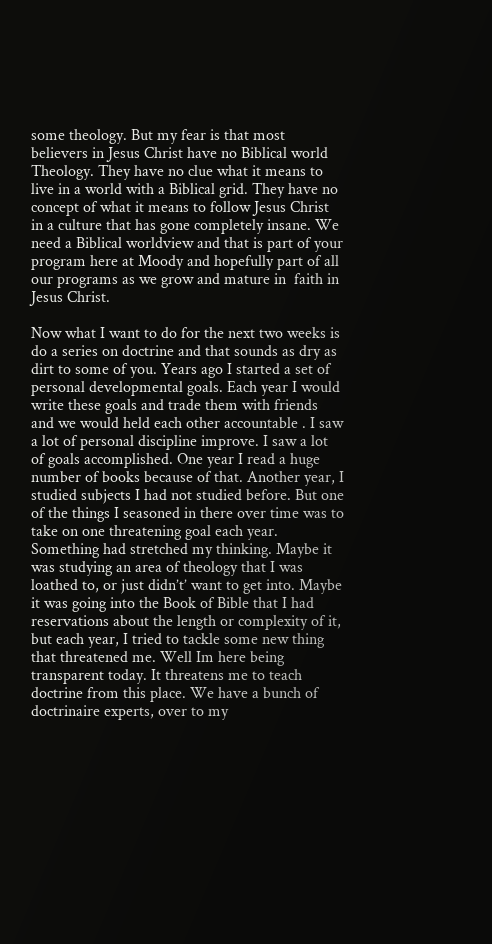some theology. But my fear is that most believers in Jesus Christ have no Biblical world Theology. They have no clue what it means to live in a world with a Biblical grid. They have no concept of what it means to follow Jesus Christ in a culture that has gone completely insane. We need a Biblical worldview and that is part of your program here at Moody and hopefully part of all our programs as we grow and mature in  faith in Jesus Christ.

Now what I want to do for the next two weeks is do a series on doctrine and that sounds as dry as dirt to some of you. Years ago I started a set of personal developmental goals. Each year I would write these goals and trade them with friends and we would held each other accountable . I saw a lot of personal discipline improve. I saw a lot of goals accomplished. One year I read a huge number of books because of that. Another year, I studied subjects I had not studied before. But one of the things I seasoned in there over time was to take on one threatening goal each year. Something had stretched my thinking. Maybe it was studying an area of theology that I was loathed to, or just didn’t’ want to get into. Maybe it was going into the Book of Bible that I had reservations about the length or complexity of it, but each year, I tried to tackle some new thing that threatened me. Well Im here being transparent today. It threatens me to teach doctrine from this place. We have a bunch of doctrinaire experts, over to my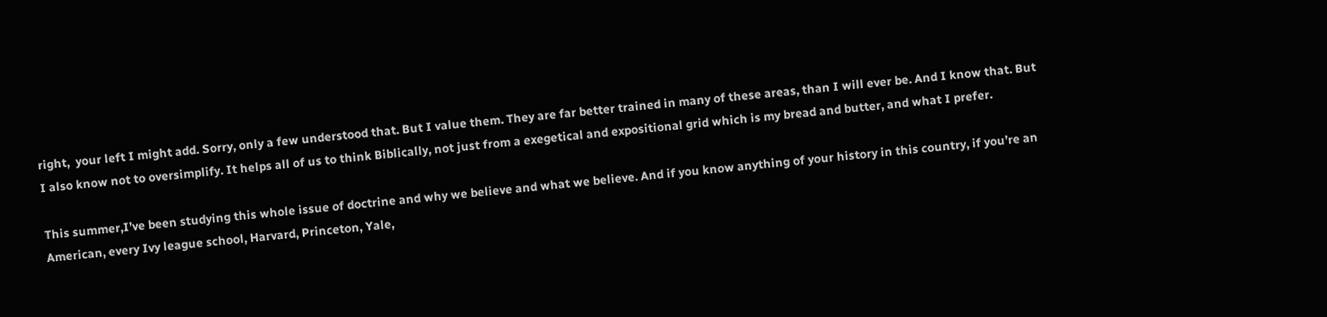right,  your left I might add. Sorry, only a few understood that. But I value them. They are far better trained in many of these areas, than I will ever be. And I know that. But I also know not to oversimplify. It helps all of us to think Biblically, not just from a exegetical and expositional grid which is my bread and butter, and what I prefer.

This summer,I’ve been studying this whole issue of doctrine and why we believe and what we believe. And if you know anything of your history in this country, if you’re an American, every Ivy league school, Harvard, Princeton, Yale,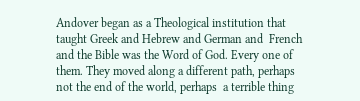Andover began as a Theological institution that taught Greek and Hebrew and German and  French and the Bible was the Word of God. Every one of them. They moved along a different path, perhaps not the end of the world, perhaps  a terrible thing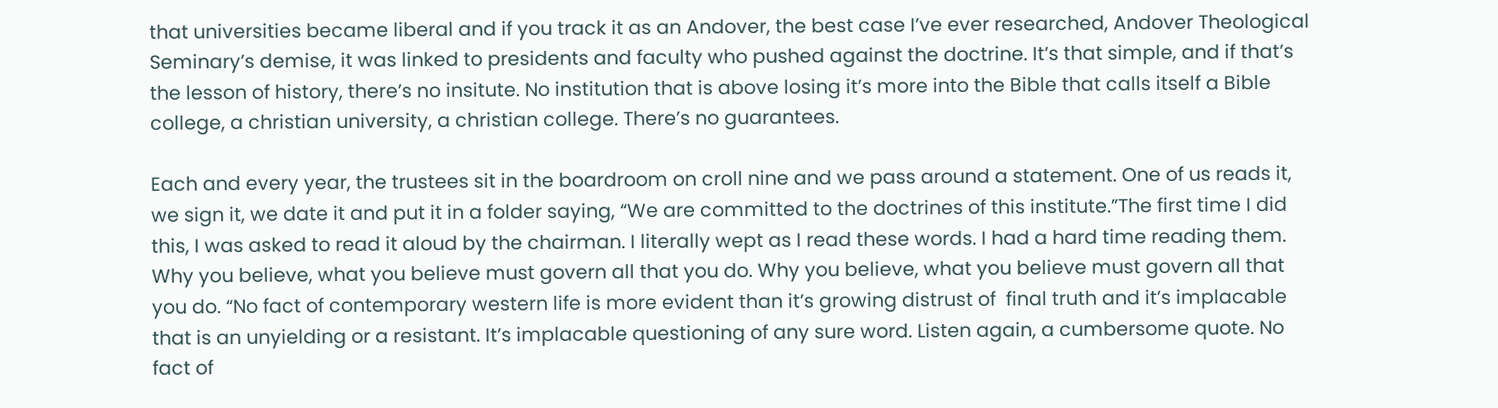that universities became liberal and if you track it as an Andover, the best case I’ve ever researched, Andover Theological Seminary’s demise, it was linked to presidents and faculty who pushed against the doctrine. It’s that simple, and if that’s the lesson of history, there’s no insitute. No institution that is above losing it’s more into the Bible that calls itself a Bible college, a christian university, a christian college. There’s no guarantees.

Each and every year, the trustees sit in the boardroom on croll nine and we pass around a statement. One of us reads it, we sign it, we date it and put it in a folder saying, “We are committed to the doctrines of this institute.”The first time I did this, I was asked to read it aloud by the chairman. I literally wept as I read these words. I had a hard time reading them. Why you believe, what you believe must govern all that you do. Why you believe, what you believe must govern all that you do. “No fact of contemporary western life is more evident than it’s growing distrust of  final truth and it’s implacable that is an unyielding or a resistant. It’s implacable questioning of any sure word. Listen again, a cumbersome quote. No fact of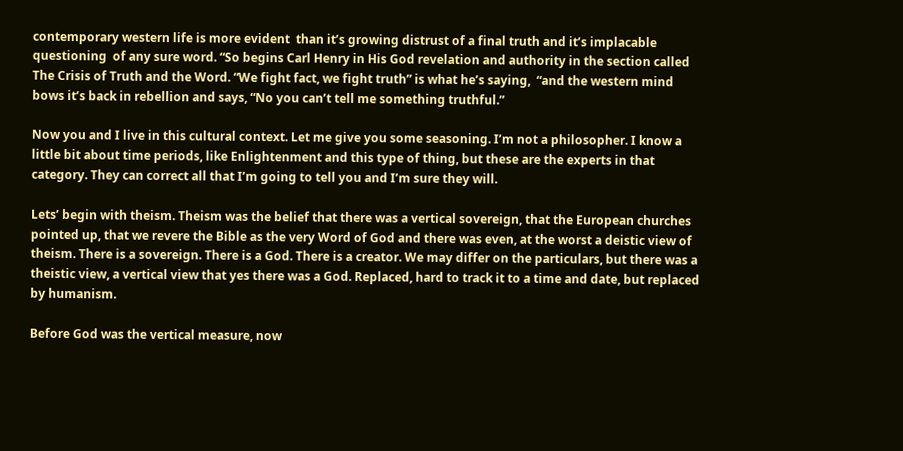contemporary western life is more evident  than it’s growing distrust of a final truth and it’s implacable questioning  of any sure word. “So begins Carl Henry in His God revelation and authority in the section called The Crisis of Truth and the Word. “We fight fact, we fight truth” is what he’s saying,  “and the western mind bows it’s back in rebellion and says, “No you can’t tell me something truthful.”

Now you and I live in this cultural context. Let me give you some seasoning. I’m not a philosopher. I know a little bit about time periods, like Enlightenment and this type of thing, but these are the experts in that category. They can correct all that I’m going to tell you and I’m sure they will.

Lets’ begin with theism. Theism was the belief that there was a vertical sovereign, that the European churches pointed up, that we revere the Bible as the very Word of God and there was even, at the worst a deistic view of theism. There is a sovereign. There is a God. There is a creator. We may differ on the particulars, but there was a theistic view, a vertical view that yes there was a God. Replaced, hard to track it to a time and date, but replaced by humanism.

Before God was the vertical measure, now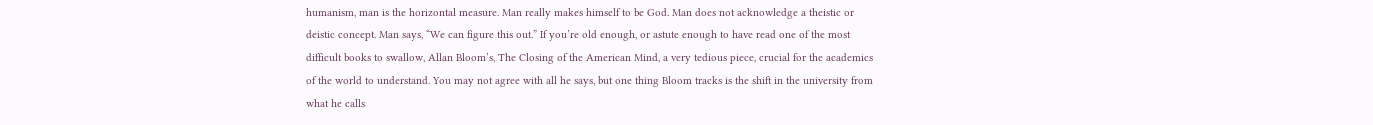humanism, man is the horizontal measure. Man really makes himself to be God. Man does not acknowledge a theistic or deistic concept. Man says, “We can figure this out.” If you’re old enough, or astute enough to have read one of the most difficult books to swallow, Allan Bloom’s, The Closing of the American Mind, a very tedious piece, crucial for the academics of the world to understand. You may not agree with all he says, but one thing Bloom tracks is the shift in the university from what he calls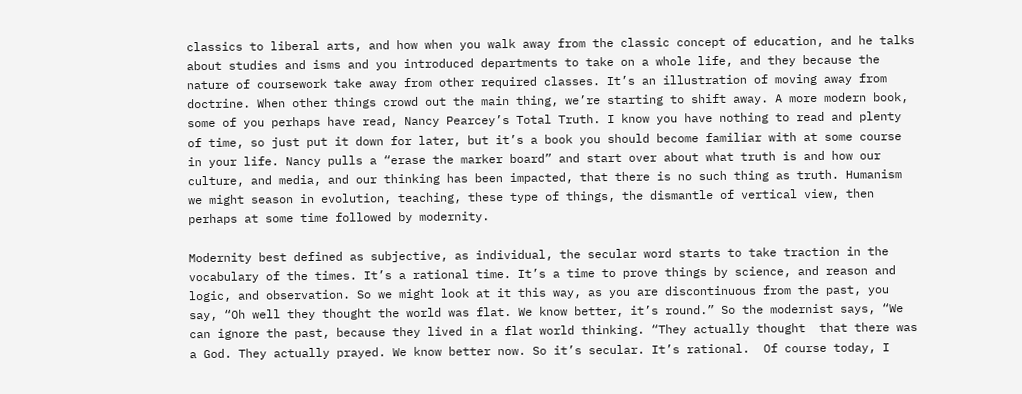classics to liberal arts, and how when you walk away from the classic concept of education, and he talks about studies and isms and you introduced departments to take on a whole life, and they because the nature of coursework take away from other required classes. It’s an illustration of moving away from doctrine. When other things crowd out the main thing, we’re starting to shift away. A more modern book, some of you perhaps have read, Nancy Pearcey’s Total Truth. I know you have nothing to read and plenty of time, so just put it down for later, but it’s a book you should become familiar with at some course in your life. Nancy pulls a “erase the marker board” and start over about what truth is and how our culture, and media, and our thinking has been impacted, that there is no such thing as truth. Humanism we might season in evolution, teaching, these type of things, the dismantle of vertical view, then perhaps at some time followed by modernity.

Modernity best defined as subjective, as individual, the secular word starts to take traction in the vocabulary of the times. It’s a rational time. It’s a time to prove things by science, and reason and logic, and observation. So we might look at it this way, as you are discontinuous from the past, you say, “Oh well they thought the world was flat. We know better, it’s round.” So the modernist says, “We can ignore the past, because they lived in a flat world thinking. “They actually thought  that there was a God. They actually prayed. We know better now. So it’s secular. It’s rational.  Of course today, I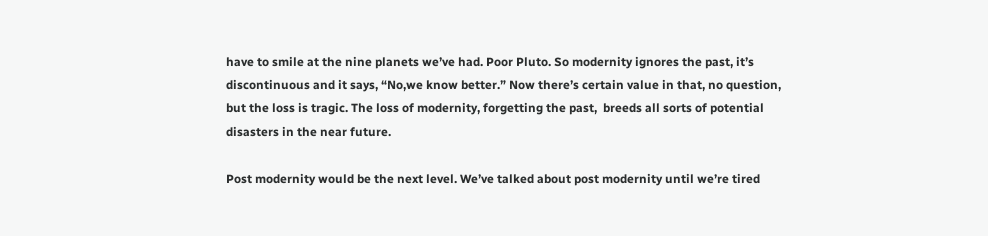have to smile at the nine planets we’ve had. Poor Pluto. So modernity ignores the past, it’s discontinuous and it says, “No,we know better.” Now there’s certain value in that, no question, but the loss is tragic. The loss of modernity, forgetting the past,  breeds all sorts of potential disasters in the near future.

Post modernity would be the next level. We’ve talked about post modernity until we’re tired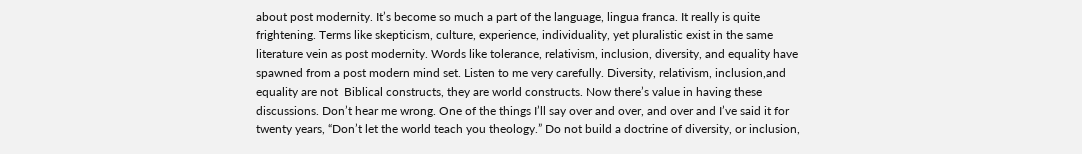about post modernity. It’s become so much a part of the language, lingua franca. It really is quite frightening. Terms like skepticism, culture, experience, individuality, yet pluralistic exist in the same literature vein as post modernity. Words like tolerance, relativism, inclusion, diversity, and equality have spawned from a post modern mind set. Listen to me very carefully. Diversity, relativism, inclusion,and equality are not  Biblical constructs, they are world constructs. Now there’s value in having these discussions. Don’t hear me wrong. One of the things I’ll say over and over, and over and I’ve said it for twenty years, “Don’t let the world teach you theology.” Do not build a doctrine of diversity, or inclusion,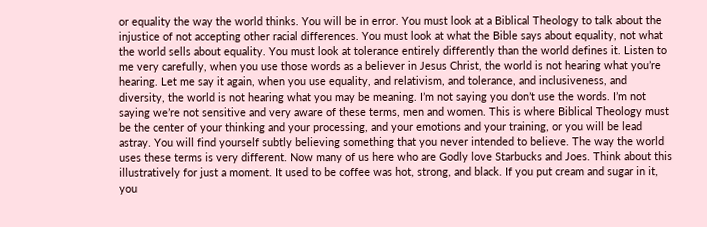or equality the way the world thinks. You will be in error. You must look at a Biblical Theology to talk about the injustice of not accepting other racial differences. You must look at what the Bible says about equality, not what the world sells about equality. You must look at tolerance entirely differently than the world defines it. Listen to me very carefully, when you use those words as a believer in Jesus Christ, the world is not hearing what you’re hearing. Let me say it again, when you use equality, and relativism, and tolerance, and inclusiveness, and diversity, the world is not hearing what you may be meaning. I’m not saying you don’t use the words. I’m not saying we’re not sensitive and very aware of these terms, men and women. This is where Biblical Theology must be the center of your thinking and your processing, and your emotions and your training, or you will be lead astray. You will find yourself subtly believing something that you never intended to believe. The way the world uses these terms is very different. Now many of us here who are Godly love Starbucks and Joes. Think about this illustratively for just a moment. It used to be coffee was hot, strong, and black. If you put cream and sugar in it, you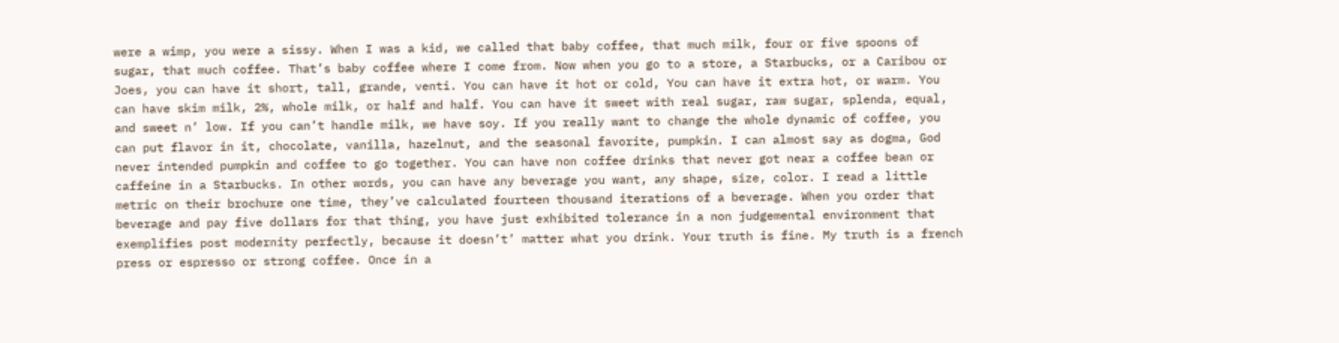were a wimp, you were a sissy. When I was a kid, we called that baby coffee, that much milk, four or five spoons of sugar, that much coffee. That’s baby coffee where I come from. Now when you go to a store, a Starbucks, or a Caribou or Joes, you can have it short, tall, grande, venti. You can have it hot or cold, You can have it extra hot, or warm. You can have skim milk, 2%, whole milk, or half and half. You can have it sweet with real sugar, raw sugar, splenda, equal, and sweet n’ low. If you can’t handle milk, we have soy. If you really want to change the whole dynamic of coffee, you can put flavor in it, chocolate, vanilla, hazelnut, and the seasonal favorite, pumpkin. I can almost say as dogma, God never intended pumpkin and coffee to go together. You can have non coffee drinks that never got near a coffee bean or caffeine in a Starbucks. In other words, you can have any beverage you want, any shape, size, color. I read a little metric on their brochure one time, they’ve calculated fourteen thousand iterations of a beverage. When you order that beverage and pay five dollars for that thing, you have just exhibited tolerance in a non judgemental environment that exemplifies post modernity perfectly, because it doesn’t’ matter what you drink. Your truth is fine. My truth is a french press or espresso or strong coffee. Once in a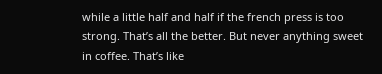while a little half and half if the french press is too strong. That’s all the better. But never anything sweet in coffee. That’s like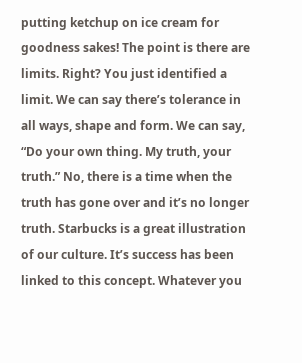putting ketchup on ice cream for goodness sakes! The point is there are limits. Right? You just identified a limit. We can say there’s tolerance in all ways, shape and form. We can say, “Do your own thing. My truth, your truth.” No, there is a time when the truth has gone over and it’s no longer truth. Starbucks is a great illustration of our culture. It’s success has been linked to this concept. Whatever you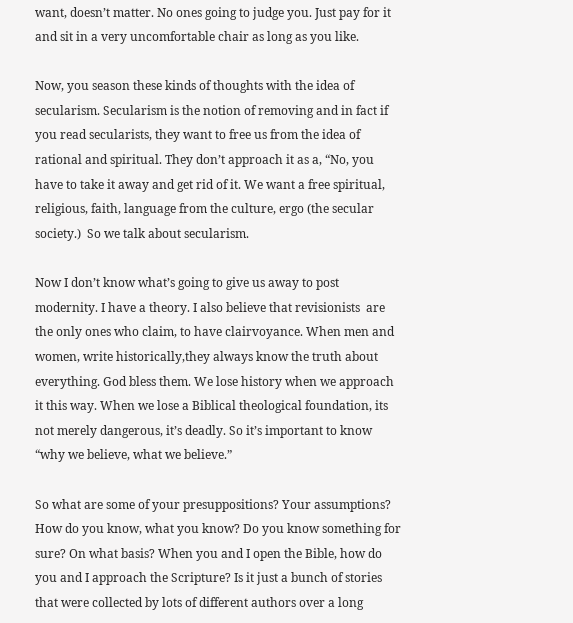want, doesn’t matter. No ones going to judge you. Just pay for it and sit in a very uncomfortable chair as long as you like.

Now, you season these kinds of thoughts with the idea of secularism. Secularism is the notion of removing and in fact if you read secularists, they want to free us from the idea of rational and spiritual. They don’t approach it as a, “No, you have to take it away and get rid of it. We want a free spiritual, religious, faith, language from the culture, ergo (the secular society.)  So we talk about secularism.

Now I don’t know what’s going to give us away to post modernity. I have a theory. I also believe that revisionists  are the only ones who claim, to have clairvoyance. When men and women, write historically,they always know the truth about everything. God bless them. We lose history when we approach it this way. When we lose a Biblical theological foundation, its not merely dangerous, it’s deadly. So it’s important to know “why we believe, what we believe.”

So what are some of your presuppositions? Your assumptions? How do you know, what you know? Do you know something for sure? On what basis? When you and I open the Bible, how do you and I approach the Scripture? Is it just a bunch of stories that were collected by lots of different authors over a long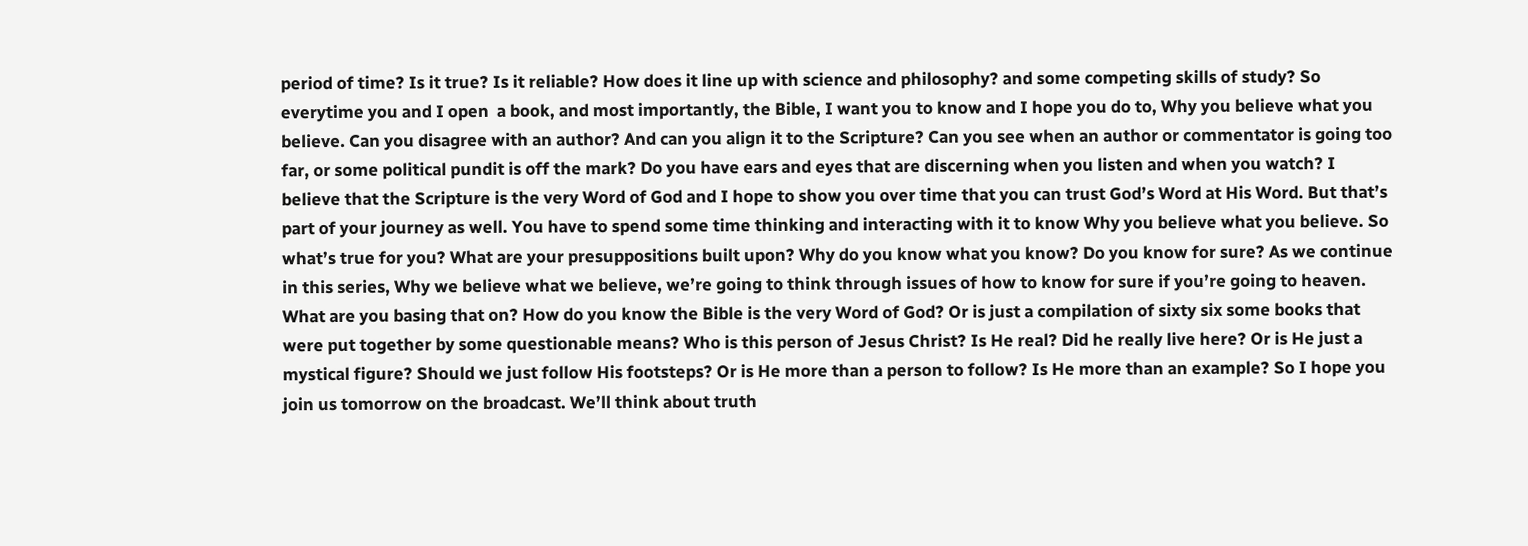period of time? Is it true? Is it reliable? How does it line up with science and philosophy? and some competing skills of study? So everytime you and I open  a book, and most importantly, the Bible, I want you to know and I hope you do to, Why you believe what you believe. Can you disagree with an author? And can you align it to the Scripture? Can you see when an author or commentator is going too far, or some political pundit is off the mark? Do you have ears and eyes that are discerning when you listen and when you watch? I believe that the Scripture is the very Word of God and I hope to show you over time that you can trust God’s Word at His Word. But that’s part of your journey as well. You have to spend some time thinking and interacting with it to know Why you believe what you believe. So what’s true for you? What are your presuppositions built upon? Why do you know what you know? Do you know for sure? As we continue in this series, Why we believe what we believe, we’re going to think through issues of how to know for sure if you’re going to heaven. What are you basing that on? How do you know the Bible is the very Word of God? Or is just a compilation of sixty six some books that were put together by some questionable means? Who is this person of Jesus Christ? Is He real? Did he really live here? Or is He just a mystical figure? Should we just follow His footsteps? Or is He more than a person to follow? Is He more than an example? So I hope you join us tomorrow on the broadcast. We’ll think about truth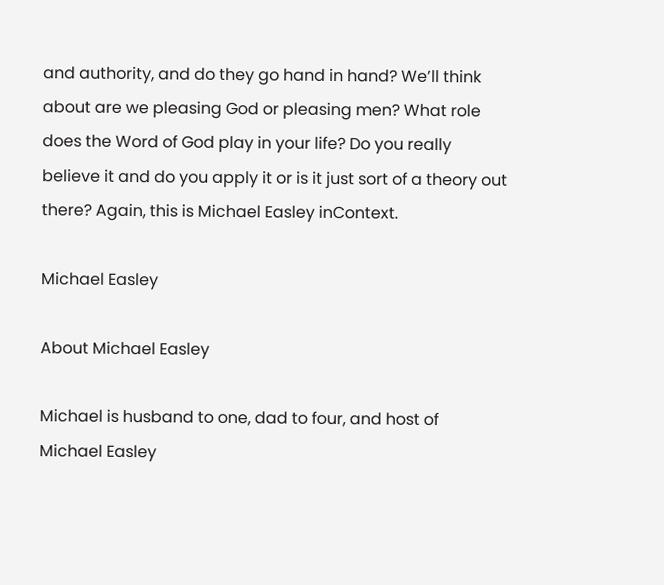and authority, and do they go hand in hand? We’ll think about are we pleasing God or pleasing men? What role does the Word of God play in your life? Do you really believe it and do you apply it or is it just sort of a theory out there? Again, this is Michael Easley inContext.

Michael Easley

About Michael Easley

Michael is husband to one, dad to four, and host of Michael Easley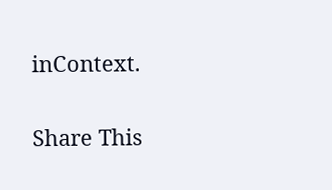inContext.

Share This